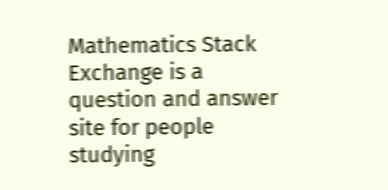Mathematics Stack Exchange is a question and answer site for people studying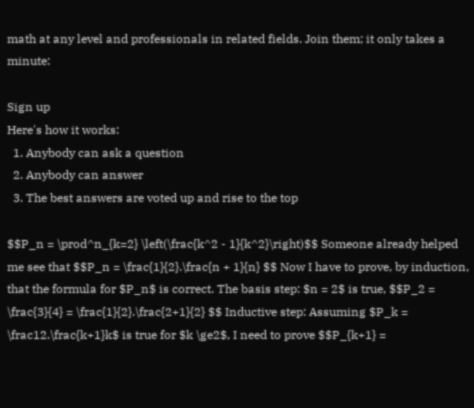math at any level and professionals in related fields. Join them; it only takes a minute:

Sign up
Here's how it works:
  1. Anybody can ask a question
  2. Anybody can answer
  3. The best answers are voted up and rise to the top

$$P_n = \prod^n_{k=2} \left(\frac{k^2 - 1}{k^2}\right)$$ Someone already helped me see that $$P_n = \frac{1}{2}.\frac{n + 1}{n} $$ Now I have to prove, by induction, that the formula for $P_n$ is correct. The basis step: $n = 2$ is true, $$P_2 = \frac{3}{4} = \frac{1}{2}.\frac{2+1}{2} $$ Inductive step: Assuming $P_k = \frac12.\frac{k+1}k$ is true for $k \ge2$, I need to prove $$P_{k+1} =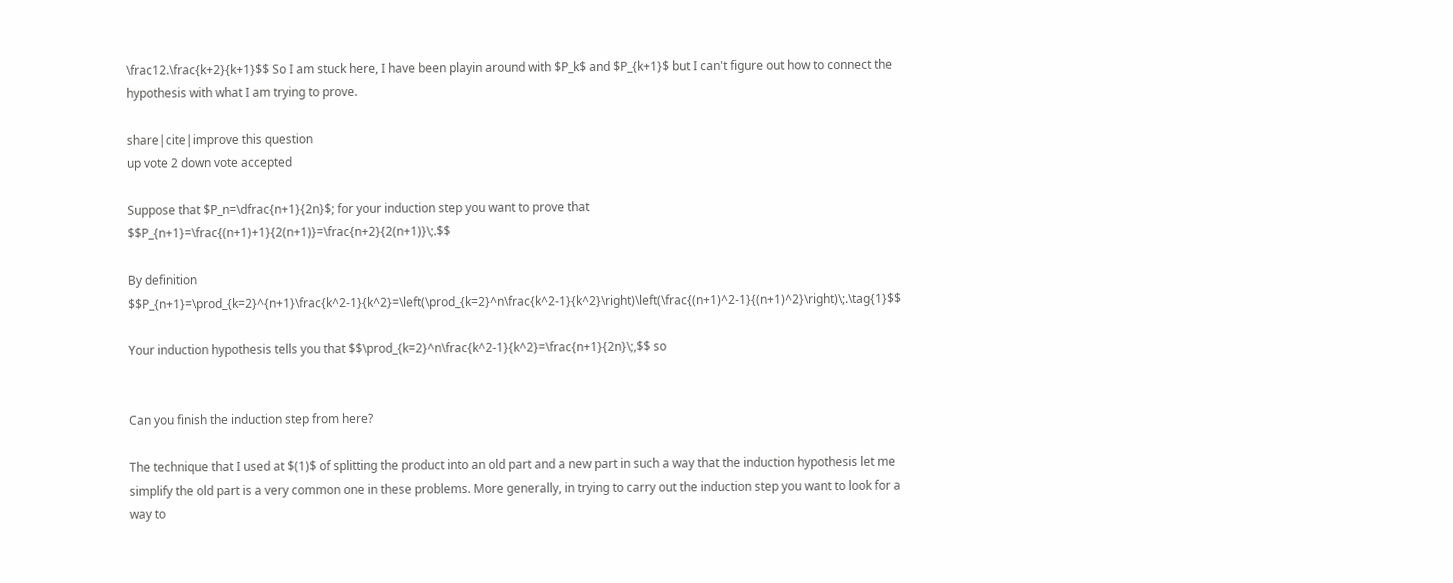\frac12.\frac{k+2}{k+1}$$ So I am stuck here, I have been playin around with $P_k$ and $P_{k+1}$ but I can't figure out how to connect the hypothesis with what I am trying to prove.

share|cite|improve this question
up vote 2 down vote accepted

Suppose that $P_n=\dfrac{n+1}{2n}$; for your induction step you want to prove that $$P_{n+1}=\frac{(n+1)+1}{2(n+1)}=\frac{n+2}{2(n+1)}\;.$$

By definition $$P_{n+1}=\prod_{k=2}^{n+1}\frac{k^2-1}{k^2}=\left(\prod_{k=2}^n\frac{k^2-1}{k^2}\right)\left(\frac{(n+1)^2-1}{(n+1)^2}\right)\;.\tag{1}$$

Your induction hypothesis tells you that $$\prod_{k=2}^n\frac{k^2-1}{k^2}=\frac{n+1}{2n}\;,$$ so


Can you finish the induction step from here?

The technique that I used at $(1)$ of splitting the product into an old part and a new part in such a way that the induction hypothesis let me simplify the old part is a very common one in these problems. More generally, in trying to carry out the induction step you want to look for a way to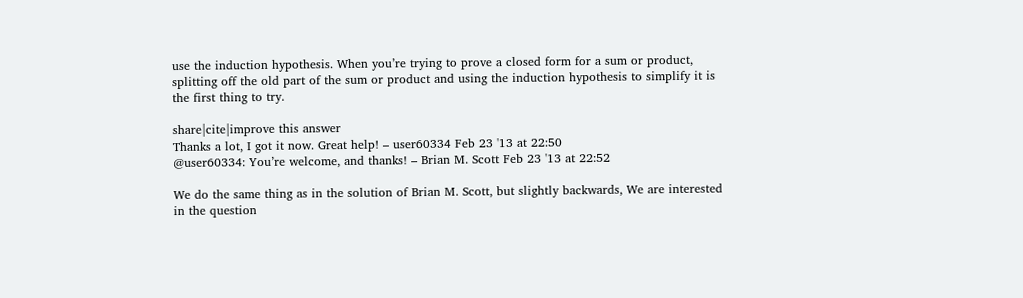use the induction hypothesis. When you’re trying to prove a closed form for a sum or product, splitting off the old part of the sum or product and using the induction hypothesis to simplify it is the first thing to try.

share|cite|improve this answer
Thanks a lot, I got it now. Great help! – user60334 Feb 23 '13 at 22:50
@user60334: You’re welcome, and thanks! – Brian M. Scott Feb 23 '13 at 22:52

We do the same thing as in the solution of Brian M. Scott, but slightly backwards, We are interested in the question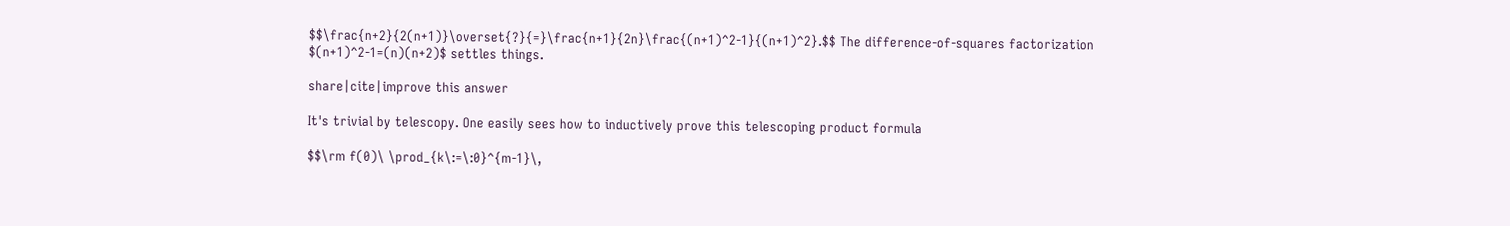$$\frac{n+2}{2(n+1)}\overset{?}{=}\frac{n+1}{2n}\frac{(n+1)^2-1}{(n+1)^2}.$$ The difference-of-squares factorization $(n+1)^2-1=(n)(n+2)$ settles things.

share|cite|improve this answer

It's trivial by telescopy. One easily sees how to inductively prove this telescoping product formula

$$\rm f(0)\ \prod_{k\:=\:0}^{m-1}\,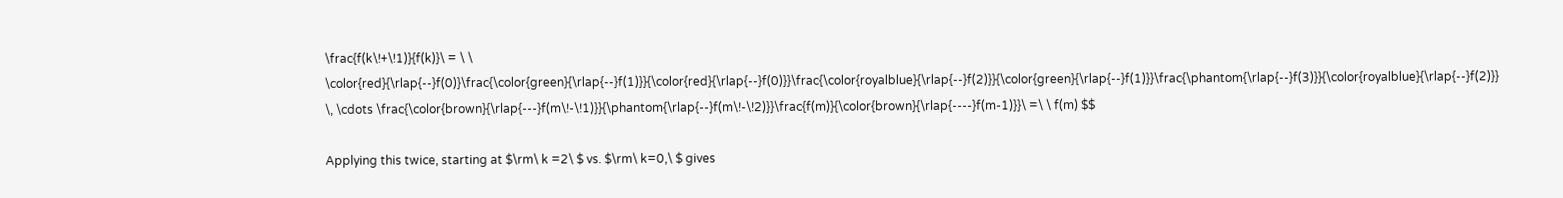\frac{f(k\!+\!1)}{f(k)}\ = \ \ \color{red}{\rlap{--}f(0)}\frac{\color{green}{\rlap{--}f(1)}}{\color{red}{\rlap{--}f(0)}}\frac{\color{royalblue}{\rlap{--}f(2)}}{\color{green}{\rlap{--}f(1)}}\frac{\phantom{\rlap{--}f(3)}}{\color{royalblue}{\rlap{--}f(2)}} \, \cdots \frac{\color{brown}{\rlap{---}f(m\!-\!1)}}{\phantom{\rlap{--}f(m\!-\!2)}}\frac{f(m)}{\color{brown}{\rlap{----}f(m-1)}}\ =\ \ f(m) $$

Applying this twice, starting at $\rm\ k =2\ $ vs. $\rm\ k=0,\ $ gives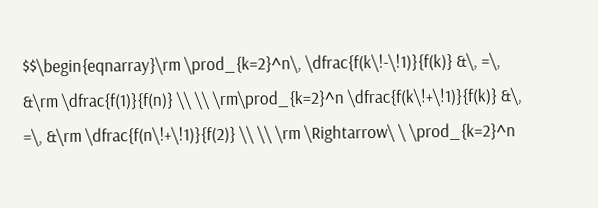$$\begin{eqnarray}\rm \prod_{k=2}^n\, \dfrac{f(k\!-\!1)}{f(k)} &\, =\, &\rm \dfrac{f(1)}{f(n)} \\ \\ \rm\prod_{k=2}^n \dfrac{f(k\!+\!1)}{f(k)} &\, =\, &\rm \dfrac{f(n\!+\!1)}{f(2)} \\ \\ \rm \Rightarrow\ \ \prod_{k=2}^n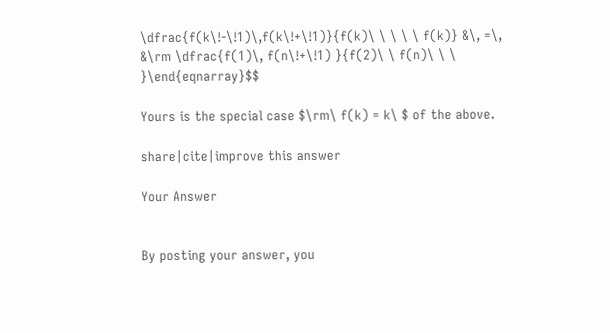\dfrac{f(k\!-\!1)\,f(k\!+\!1)}{f(k)\ \ \ \ \ f(k)} &\, =\, &\rm \dfrac{f(1)\, f(n\!+\!1) }{f(2)\ \ f(n)\ \ \ }\end{eqnarray}$$

Yours is the special case $\rm\ f(k) = k\ $ of the above.

share|cite|improve this answer

Your Answer


By posting your answer, you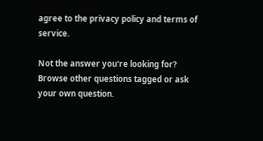agree to the privacy policy and terms of service.

Not the answer you're looking for? Browse other questions tagged or ask your own question.